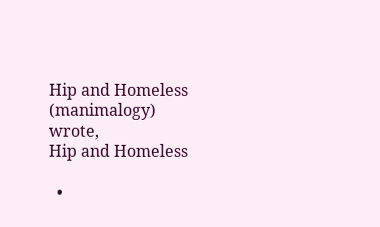Hip and Homeless (manimalogy) wrote,
Hip and Homeless

  •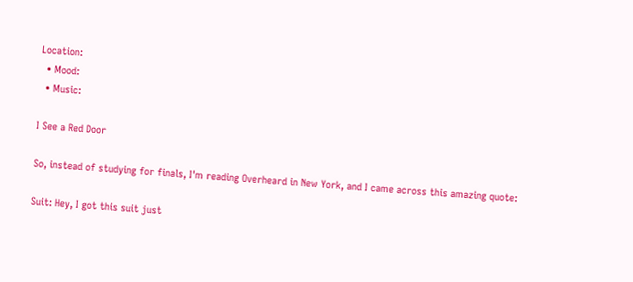Location:
  • Mood:
  • Music:

I See a Red Door

So, instead of studying for finals, I'm reading Overheard in New York, and I came across this amazing quote:

Suit: Hey, I got this suit just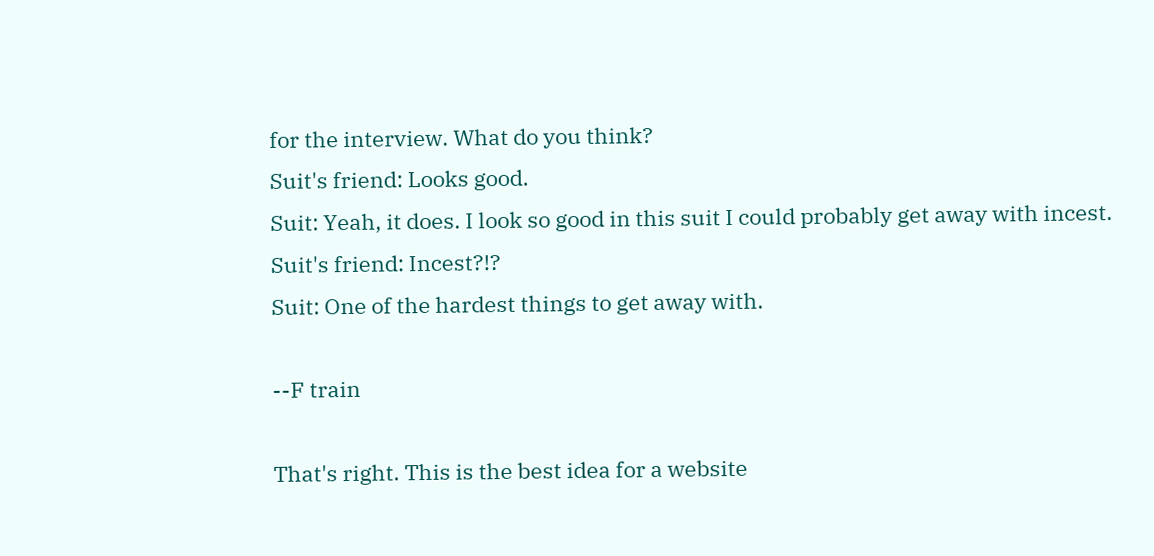for the interview. What do you think?
Suit's friend: Looks good.
Suit: Yeah, it does. I look so good in this suit I could probably get away with incest.
Suit's friend: Incest?!?
Suit: One of the hardest things to get away with.

--F train

That's right. This is the best idea for a website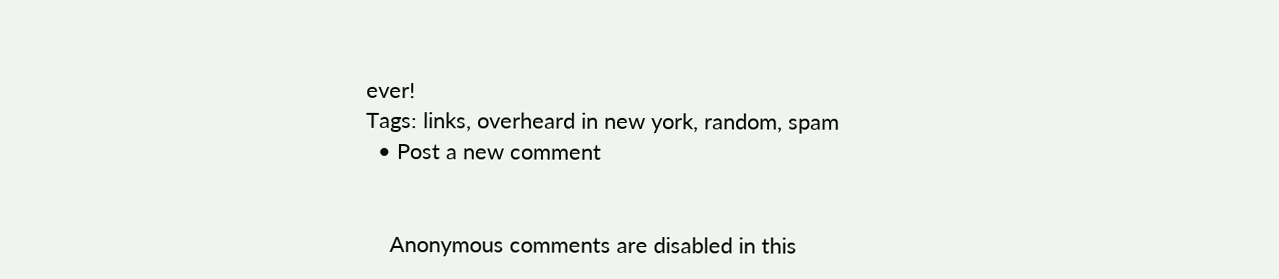ever!
Tags: links, overheard in new york, random, spam
  • Post a new comment


    Anonymous comments are disabled in this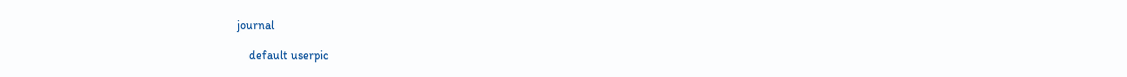journal

    default userpic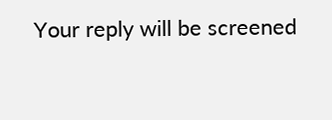Your reply will be screened